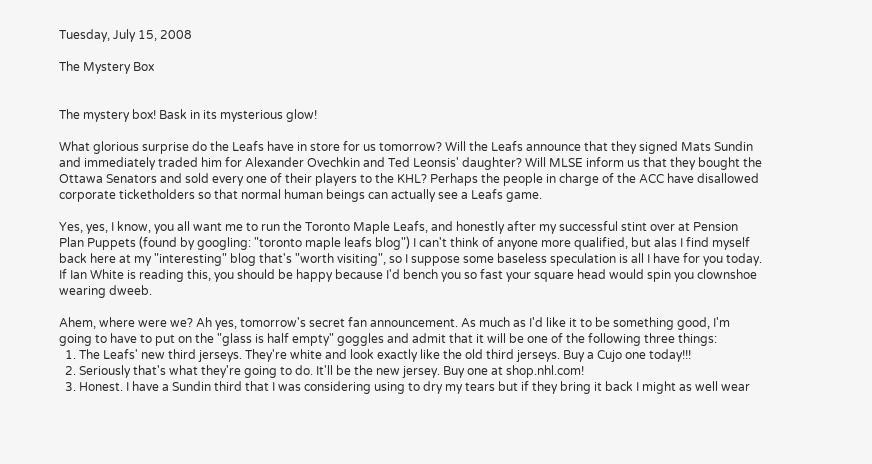Tuesday, July 15, 2008

The Mystery Box


The mystery box! Bask in its mysterious glow!

What glorious surprise do the Leafs have in store for us tomorrow? Will the Leafs announce that they signed Mats Sundin and immediately traded him for Alexander Ovechkin and Ted Leonsis' daughter? Will MLSE inform us that they bought the Ottawa Senators and sold every one of their players to the KHL? Perhaps the people in charge of the ACC have disallowed corporate ticketholders so that normal human beings can actually see a Leafs game.

Yes, yes, I know, you all want me to run the Toronto Maple Leafs, and honestly after my successful stint over at Pension Plan Puppets (found by googling: "toronto maple leafs blog") I can't think of anyone more qualified, but alas I find myself back here at my "interesting" blog that's "worth visiting", so I suppose some baseless speculation is all I have for you today. If Ian White is reading this, you should be happy because I'd bench you so fast your square head would spin you clownshoe wearing dweeb.

Ahem, where were we? Ah yes, tomorrow's secret fan announcement. As much as I'd like it to be something good, I'm going to have to put on the "glass is half empty" goggles and admit that it will be one of the following three things:
  1. The Leafs' new third jerseys. They're white and look exactly like the old third jerseys. Buy a Cujo one today!!!
  2. Seriously that's what they're going to do. It'll be the new jersey. Buy one at shop.nhl.com!
  3. Honest. I have a Sundin third that I was considering using to dry my tears but if they bring it back I might as well wear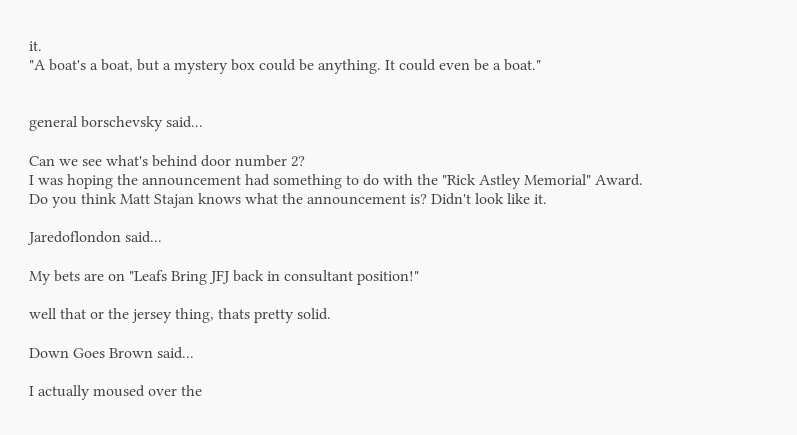it.
"A boat's a boat, but a mystery box could be anything. It could even be a boat."


general borschevsky said...

Can we see what's behind door number 2?
I was hoping the announcement had something to do with the "Rick Astley Memorial" Award.
Do you think Matt Stajan knows what the announcement is? Didn't look like it.

Jaredoflondon said...

My bets are on "Leafs Bring JFJ back in consultant position!"

well that or the jersey thing, thats pretty solid.

Down Goes Brown said...

I actually moused over the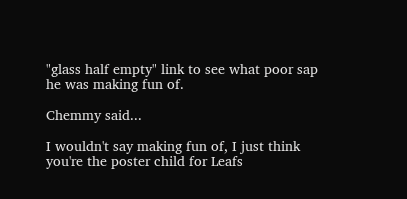"glass half empty" link to see what poor sap he was making fun of.

Chemmy said...

I wouldn't say making fun of, I just think you're the poster child for Leafs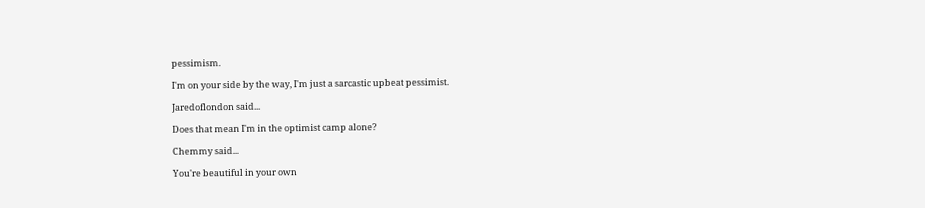pessimism.

I'm on your side by the way, I'm just a sarcastic upbeat pessimist.

Jaredoflondon said...

Does that mean I'm in the optimist camp alone?

Chemmy said...

You're beautiful in your own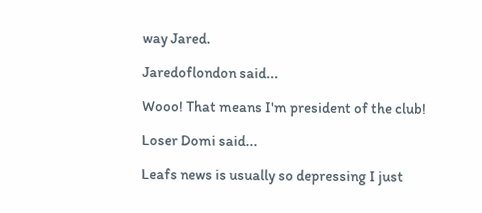way Jared.

Jaredoflondon said...

Wooo! That means I'm president of the club!

Loser Domi said...

Leafs news is usually so depressing I just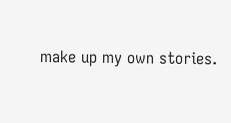make up my own stories.